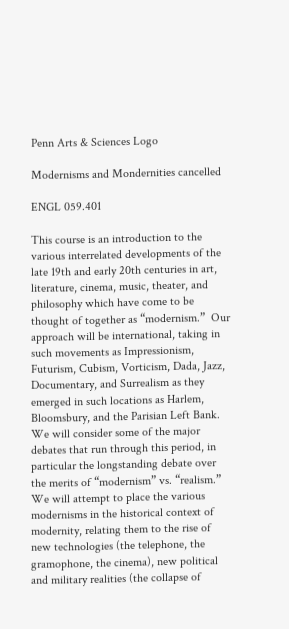Penn Arts & Sciences Logo

Modernisms and Mondernities cancelled

ENGL 059.401

This course is an introduction to the various interrelated developments of the late 19th and early 20th centuries in art, literature, cinema, music, theater, and philosophy which have come to be thought of together as “modernism.”  Our approach will be international, taking in such movements as Impressionism, Futurism, Cubism, Vorticism, Dada, Jazz, Documentary, and Surrealism as they emerged in such locations as Harlem, Bloomsbury, and the Parisian Left Bank.  We will consider some of the major debates that run through this period, in particular the longstanding debate over the merits of “modernism” vs. “realism.”  We will attempt to place the various modernisms in the historical context of modernity, relating them to the rise of new technologies (the telephone, the gramophone, the cinema), new political and military realities (the collapse of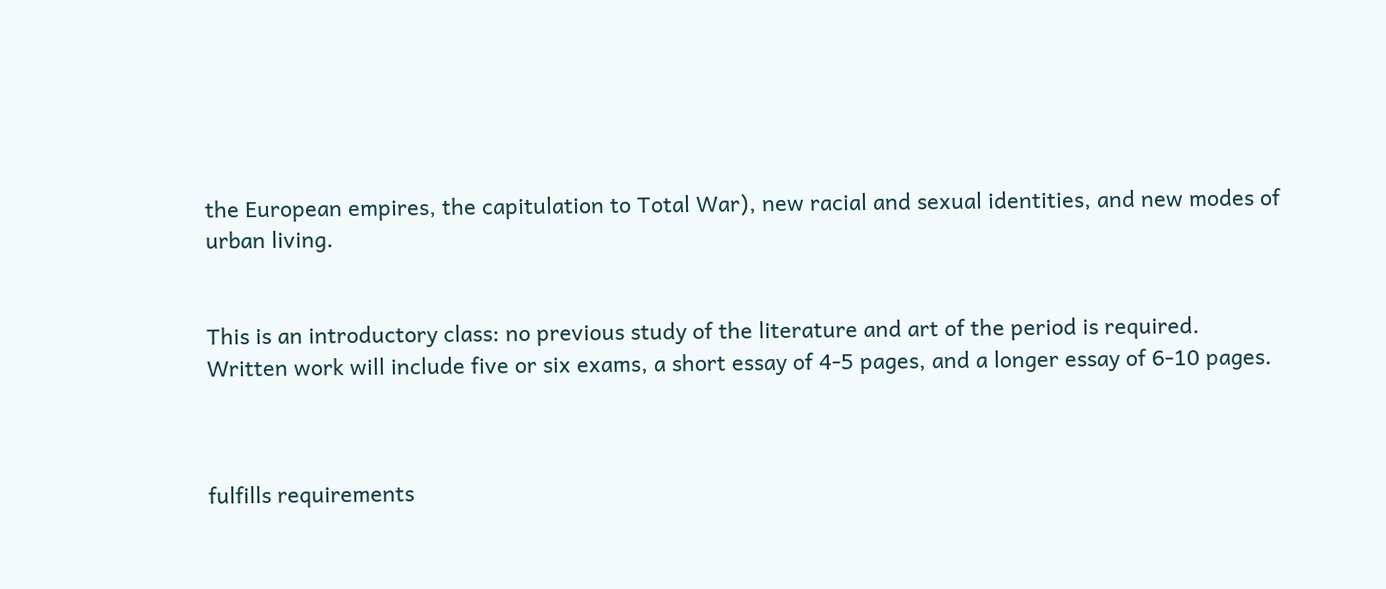the European empires, the capitulation to Total War), new racial and sexual identities, and new modes of urban living.


This is an introductory class: no previous study of the literature and art of the period is required.  Written work will include five or six exams, a short essay of 4-5 pages, and a longer essay of 6-10 pages.



fulfills requirements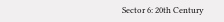Sector 6: 20th Century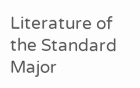Literature of the Standard Major